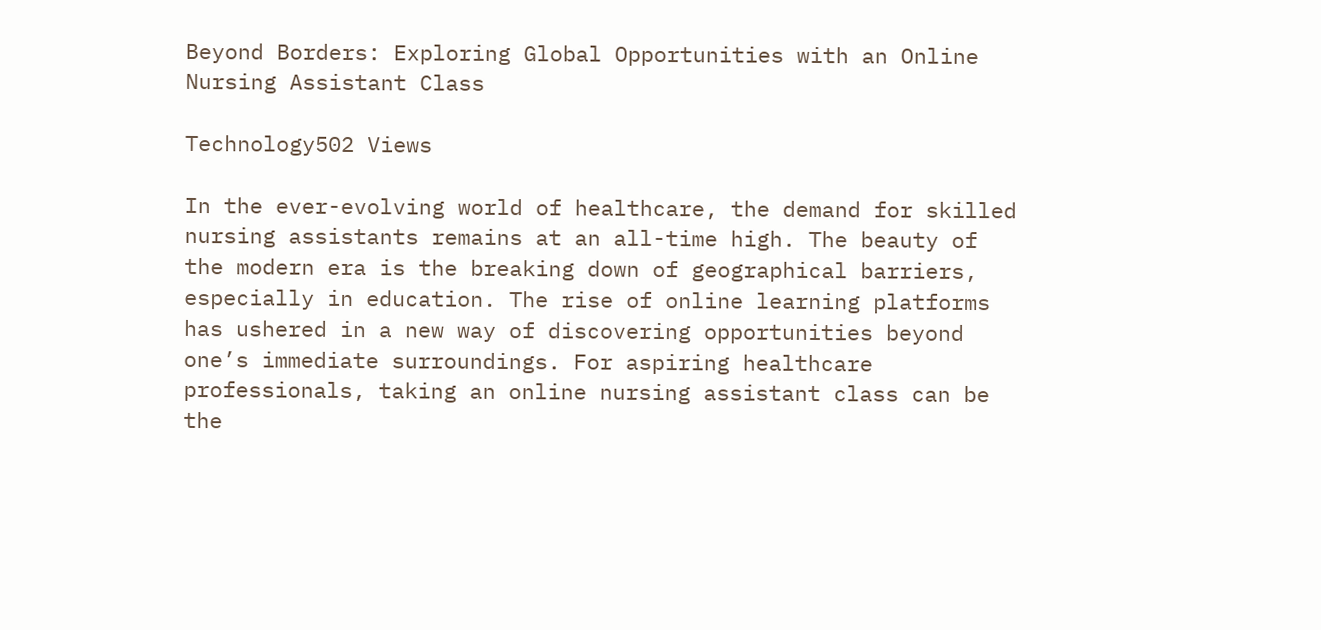Beyond Borders: Exploring Global Opportunities with an Online Nursing Assistant Class

Technology502 Views

In the ever-evolving world of healthcare, the demand for skilled nursing assistants remains at an all-time high. The beauty of the modern era is the breaking down of geographical barriers, especially in education. The rise of online learning platforms has ushered in a new way of discovering opportunities beyond one’s immediate surroundings. For aspiring healthcare professionals, taking an online nursing assistant class can be the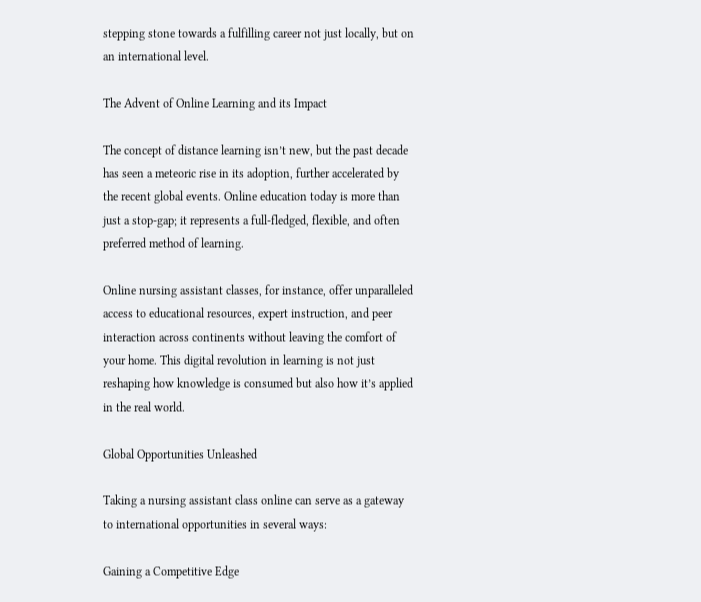stepping stone towards a fulfilling career not just locally, but on an international level.

The Advent of Online Learning and its Impact

The concept of distance learning isn’t new, but the past decade has seen a meteoric rise in its adoption, further accelerated by the recent global events. Online education today is more than just a stop-gap; it represents a full-fledged, flexible, and often preferred method of learning.

Online nursing assistant classes, for instance, offer unparalleled access to educational resources, expert instruction, and peer interaction across continents without leaving the comfort of your home. This digital revolution in learning is not just reshaping how knowledge is consumed but also how it’s applied in the real world.

Global Opportunities Unleashed

Taking a nursing assistant class online can serve as a gateway to international opportunities in several ways:

Gaining a Competitive Edge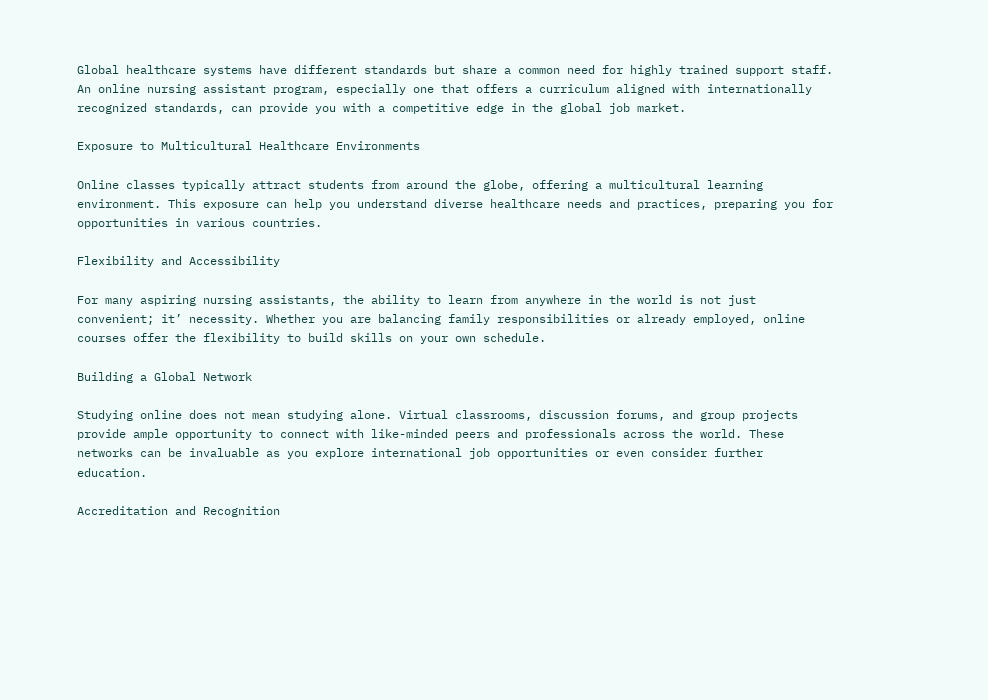Global healthcare systems have different standards but share a common need for highly trained support staff. An online nursing assistant program, especially one that offers a curriculum aligned with internationally recognized standards, can provide you with a competitive edge in the global job market.

Exposure to Multicultural Healthcare Environments

Online classes typically attract students from around the globe, offering a multicultural learning environment. This exposure can help you understand diverse healthcare needs and practices, preparing you for opportunities in various countries.

Flexibility and Accessibility

For many aspiring nursing assistants, the ability to learn from anywhere in the world is not just convenient; it’ necessity. Whether you are balancing family responsibilities or already employed, online courses offer the flexibility to build skills on your own schedule.

Building a Global Network

Studying online does not mean studying alone. Virtual classrooms, discussion forums, and group projects provide ample opportunity to connect with like-minded peers and professionals across the world. These networks can be invaluable as you explore international job opportunities or even consider further education.

Accreditation and Recognition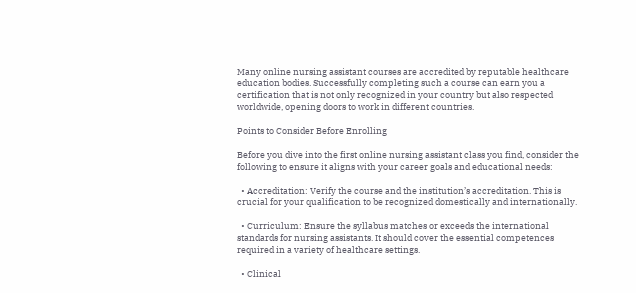Many online nursing assistant courses are accredited by reputable healthcare education bodies. Successfully completing such a course can earn you a certification that is not only recognized in your country but also respected worldwide, opening doors to work in different countries.

Points to Consider Before Enrolling

Before you dive into the first online nursing assistant class you find, consider the following to ensure it aligns with your career goals and educational needs:

  • Accreditation: Verify the course and the institution’s accreditation. This is crucial for your qualification to be recognized domestically and internationally.

  • Curriculum: Ensure the syllabus matches or exceeds the international standards for nursing assistants. It should cover the essential competences required in a variety of healthcare settings.

  • Clinical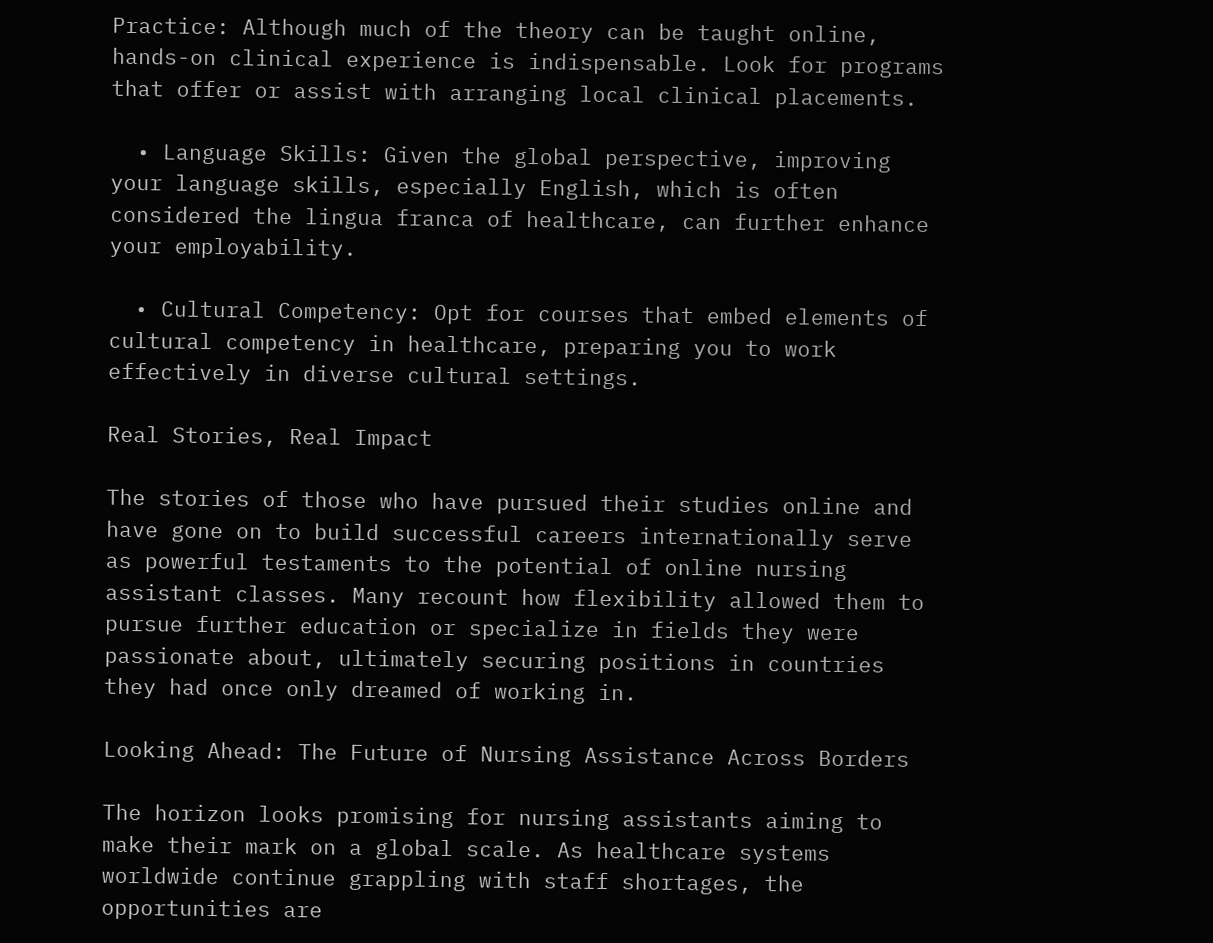Practice: Although much of the theory can be taught online, hands-on clinical experience is indispensable. Look for programs that offer or assist with arranging local clinical placements.

  • Language Skills: Given the global perspective, improving your language skills, especially English, which is often considered the lingua franca of healthcare, can further enhance your employability.

  • Cultural Competency: Opt for courses that embed elements of cultural competency in healthcare, preparing you to work effectively in diverse cultural settings.

Real Stories, Real Impact

The stories of those who have pursued their studies online and have gone on to build successful careers internationally serve as powerful testaments to the potential of online nursing assistant classes. Many recount how flexibility allowed them to pursue further education or specialize in fields they were passionate about, ultimately securing positions in countries they had once only dreamed of working in.

Looking Ahead: The Future of Nursing Assistance Across Borders

The horizon looks promising for nursing assistants aiming to make their mark on a global scale. As healthcare systems worldwide continue grappling with staff shortages, the opportunities are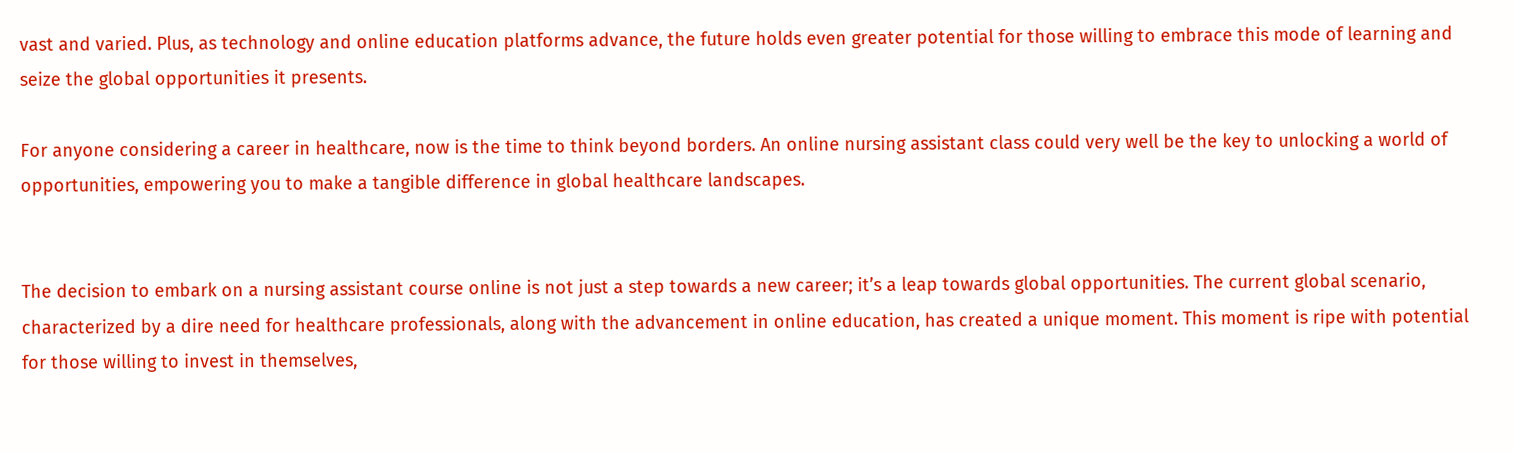vast and varied. Plus, as technology and online education platforms advance, the future holds even greater potential for those willing to embrace this mode of learning and seize the global opportunities it presents.

For anyone considering a career in healthcare, now is the time to think beyond borders. An online nursing assistant class could very well be the key to unlocking a world of opportunities, empowering you to make a tangible difference in global healthcare landscapes.


The decision to embark on a nursing assistant course online is not just a step towards a new career; it’s a leap towards global opportunities. The current global scenario, characterized by a dire need for healthcare professionals, along with the advancement in online education, has created a unique moment. This moment is ripe with potential for those willing to invest in themselves,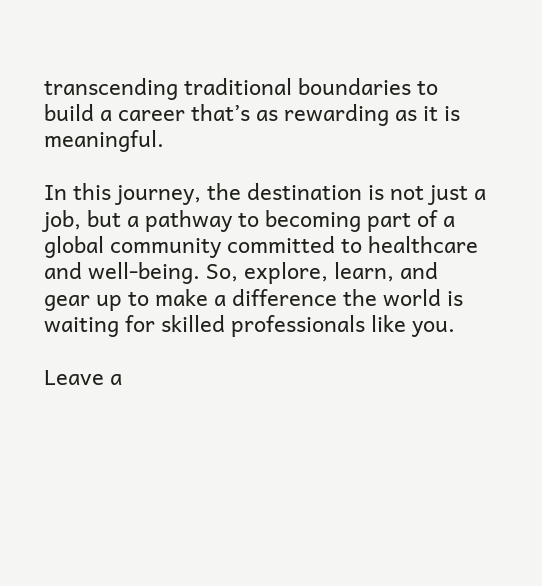transcending traditional boundaries to build a career that’s as rewarding as it is meaningful.

In this journey, the destination is not just a job, but a pathway to becoming part of a global community committed to healthcare and well-being. So, explore, learn, and gear up to make a difference the world is waiting for skilled professionals like you.

Leave a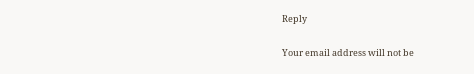Reply

Your email address will not be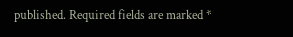published. Required fields are marked *